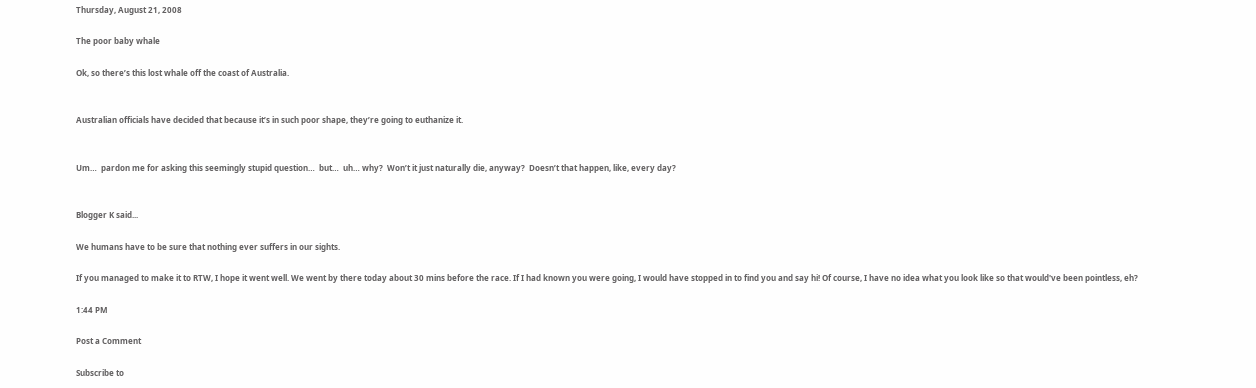Thursday, August 21, 2008

The poor baby whale

Ok, so there’s this lost whale off the coast of Australia.


Australian officials have decided that because it’s in such poor shape, they’re going to euthanize it.


Um…  pardon me for asking this seemingly stupid question…  but…  uh… why?  Won’t it just naturally die, anyway?  Doesn’t that happen, like, every day?


Blogger K said...

We humans have to be sure that nothing ever suffers in our sights.

If you managed to make it to RTW, I hope it went well. We went by there today about 30 mins before the race. If I had known you were going, I would have stopped in to find you and say hi! Of course, I have no idea what you look like so that would've been pointless, eh?

1:44 PM

Post a Comment

Subscribe to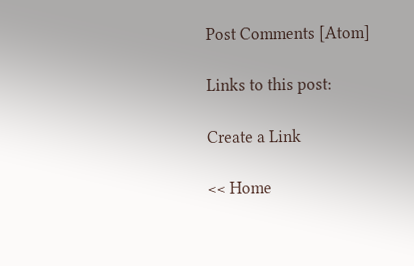Post Comments [Atom]

Links to this post:

Create a Link

<< Home